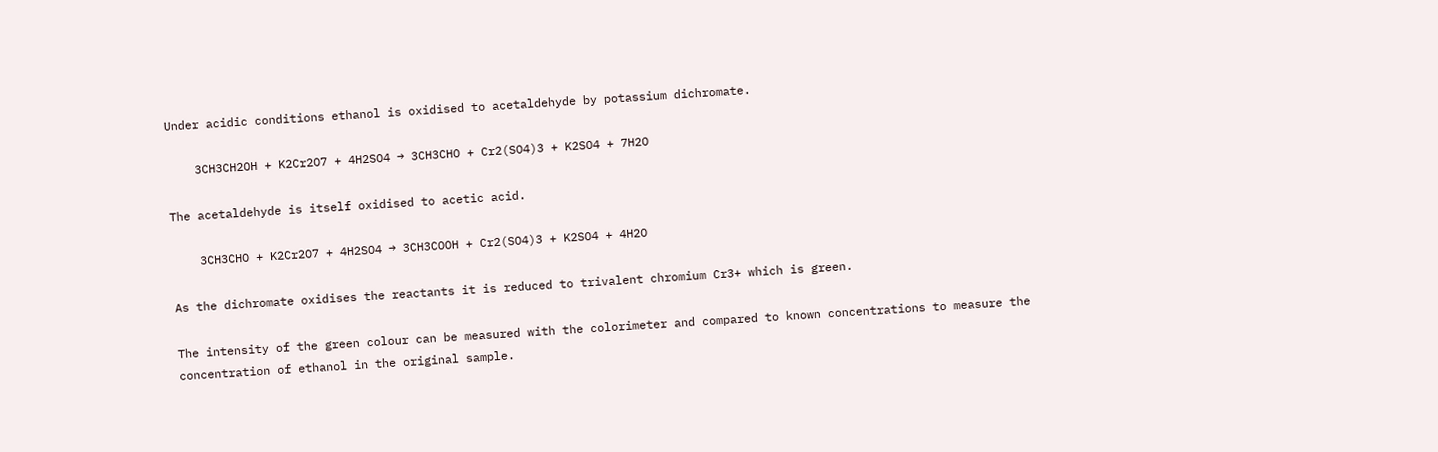Under acidic conditions ethanol is oxidised to acetaldehyde by potassium dichromate.

    3CH3CH2OH + K2Cr2O7 + 4H2SO4 → 3CH3CHO + Cr2(SO4)3 + K2SO4 + 7H2O

The acetaldehyde is itself oxidised to acetic acid.

    3CH3CHO + K2Cr2O7 + 4H2SO4 → 3CH3COOH + Cr2(SO4)3 + K2SO4 + 4H2O

As the dichromate oxidises the reactants it is reduced to trivalent chromium Cr3+ which is green.

The intensity of the green colour can be measured with the colorimeter and compared to known concentrations to measure the concentration of ethanol in the original sample.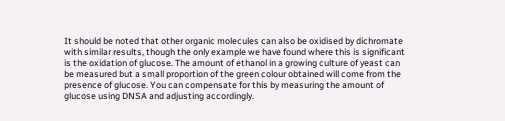It should be noted that other organic molecules can also be oxidised by dichromate with similar results, though the only example we have found where this is significant is the oxidation of glucose. The amount of ethanol in a growing culture of yeast can be measured but a small proportion of the green colour obtained will come from the presence of glucose. You can compensate for this by measuring the amount of glucose using DNSA and adjusting accordingly.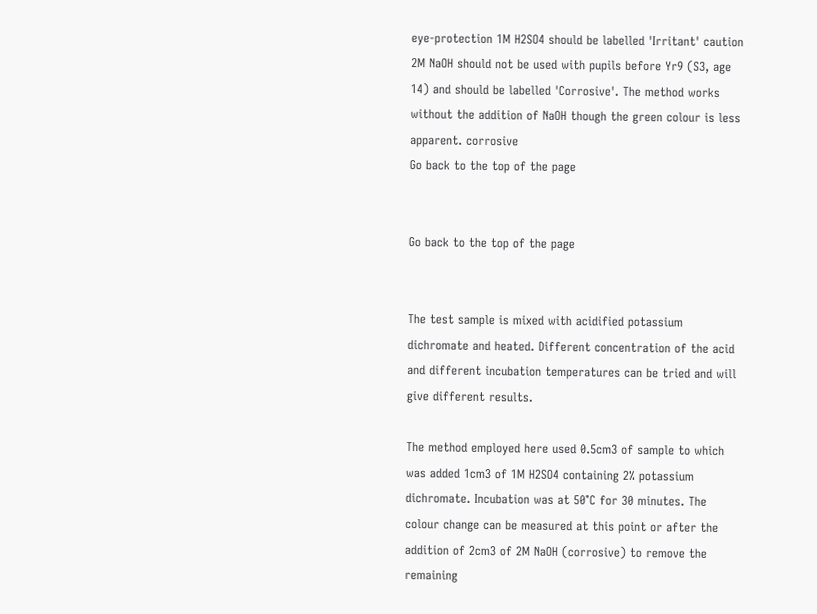eye-protection 1M H2SO4 should be labelled 'Irritant' caution
2M NaOH should not be used with pupils before Yr9 (S3, age 14) and should be labelled 'Corrosive'. The method works without the addition of NaOH though the green colour is less apparent. corrosive
Go back to the top of the page


Go back to the top of the page


The test sample is mixed with acidified potassium dichromate and heated. Different concentration of the acid and different incubation temperatures can be tried and will give different results.

The method employed here used 0.5cm3 of sample to which was added 1cm3 of 1M H2SO4 containing 2% potassium dichromate. Incubation was at 50°C for 30 minutes. The colour change can be measured at this point or after the addition of 2cm3 of 2M NaOH (corrosive) to remove the remaining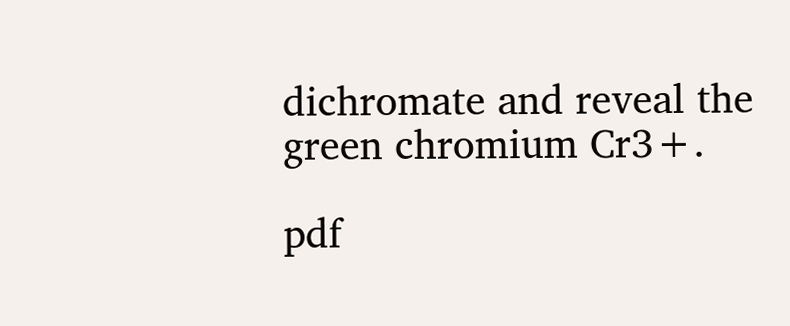dichromate and reveal the green chromium Cr3+.

pdf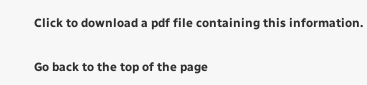Click to download a pdf file containing this information.

Go back to the top of the page